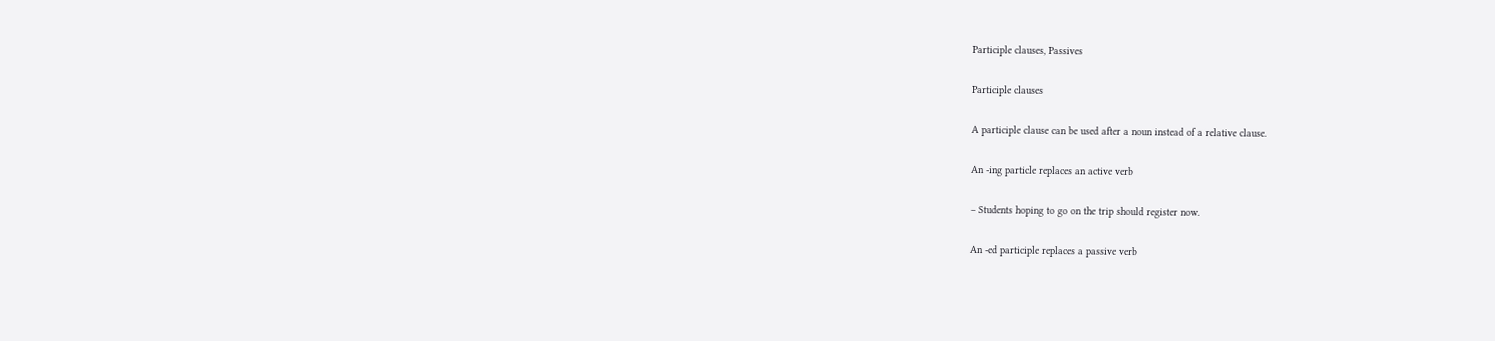Participle clauses, Passives

Participle clauses

A participle clause can be used after a noun instead of a relative clause.

An -ing particle replaces an active verb

– Students hoping to go on the trip should register now.

An -ed participle replaces a passive verb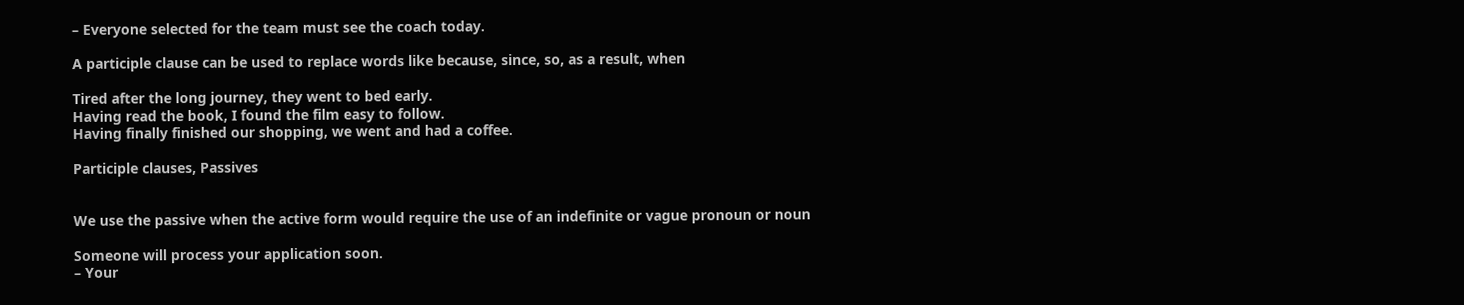– Everyone selected for the team must see the coach today.

A participle clause can be used to replace words like because, since, so, as a result, when

Tired after the long journey, they went to bed early.
Having read the book, I found the film easy to follow.
Having finally finished our shopping, we went and had a coffee.

Participle clauses, Passives


We use the passive when the active form would require the use of an indefinite or vague pronoun or noun

Someone will process your application soon.
– Your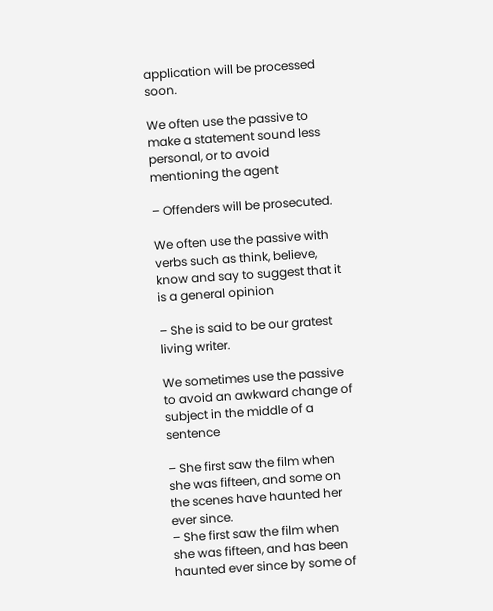application will be processed soon.

We often use the passive to make a statement sound less personal, or to avoid mentioning the agent

– Offenders will be prosecuted.

We often use the passive with verbs such as think, believe, know and say to suggest that it is a general opinion

– She is said to be our gratest living writer.

We sometimes use the passive to avoid an awkward change of subject in the middle of a sentence

– She first saw the film when she was fifteen, and some on the scenes have haunted her ever since.
– She first saw the film when she was fifteen, and has been haunted ever since by some of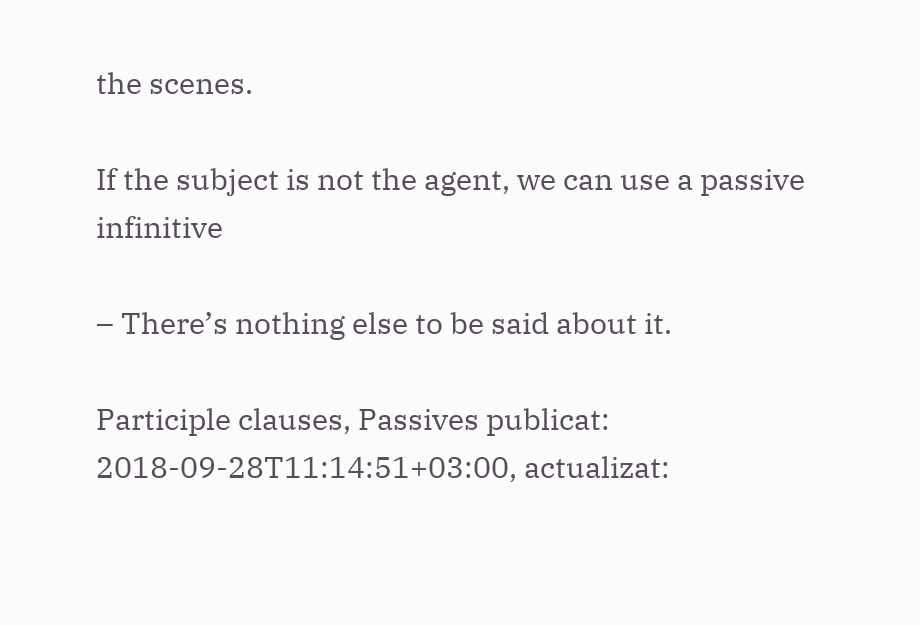the scenes.

If the subject is not the agent, we can use a passive infinitive

– There’s nothing else to be said about it.

Participle clauses, Passives publicat: 2018-09-28T11:14:51+03:00, actualizat: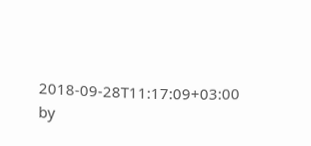2018-09-28T11:17:09+03:00 by